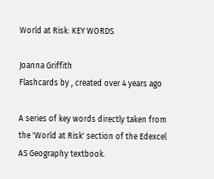World at Risk: KEY WORDS

Joanna Griffith
Flashcards by , created over 4 years ago

A series of key words directly taken from the 'World at Risk' section of the Edexcel AS Geography textbook.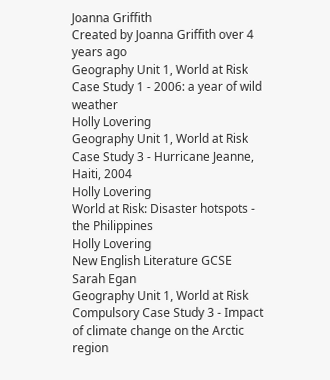Joanna Griffith
Created by Joanna Griffith over 4 years ago
Geography Unit 1, World at Risk Case Study 1 - 2006: a year of wild weather
Holly Lovering
Geography Unit 1, World at Risk Case Study 3 - Hurricane Jeanne, Haiti, 2004
Holly Lovering
World at Risk: Disaster hotspots - the Philippines
Holly Lovering
New English Literature GCSE
Sarah Egan
Geography Unit 1, World at Risk Compulsory Case Study 3 - Impact of climate change on the Arctic region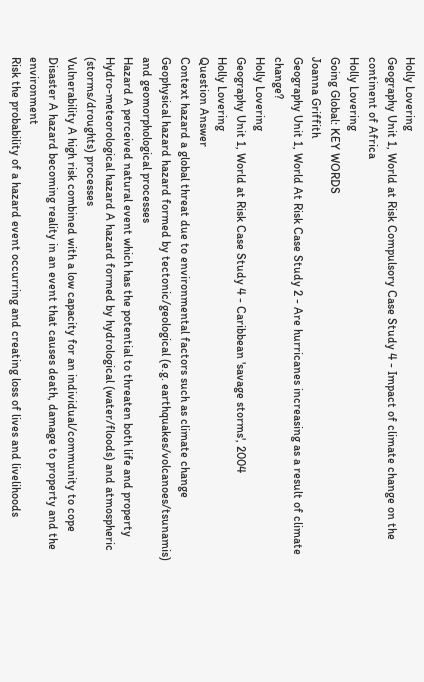Holly Lovering
Geography Unit 1, World at Risk Compulsory Case Study 4 - Impact of climate change on the continent of Africa
Holly Lovering
Going Global: KEY WORDS
Joanna Griffith
Geography Unit 1, World At Risk Case Study 2 - Are hurricanes increasing as a result of climate change?
Holly Lovering
Geography Unit 1, World at Risk Case Study 4 - Caribbean 'savage storms', 2004
Holly Lovering
Question Answer
Context hazard a global threat due to environmental factors such as climate change
Geophysical hazard hazard formed by tectonic/geological (e.g. earthquakes/volcanoes/tsunamis) and geomorphological processes
Hazard A perceived natural event which has the potential to threaten both life and property
Hydro-meteorological hazard A hazard formed by hydrological (water/floods) and atmospheric (storms/droughts) processes
Vulnerability A high risk combined with a low capacity for an individual/community to cope
Disaster A hazard becoming reality in an event that causes death, damage to property and the environment
Risk the probability of a hazard event occurring and creating loss of lives and livelihoods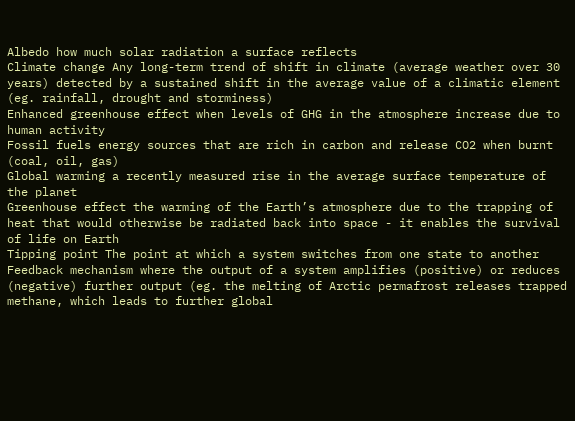Albedo how much solar radiation a surface reflects
Climate change Any long-term trend of shift in climate (average weather over 30 years) detected by a sustained shift in the average value of a climatic element (eg. rainfall, drought and storminess)
Enhanced greenhouse effect when levels of GHG in the atmosphere increase due to human activity
Fossil fuels energy sources that are rich in carbon and release CO2 when burnt (coal, oil, gas)
Global warming a recently measured rise in the average surface temperature of the planet
Greenhouse effect the warming of the Earth’s atmosphere due to the trapping of heat that would otherwise be radiated back into space - it enables the survival of life on Earth
Tipping point The point at which a system switches from one state to another
Feedback mechanism where the output of a system amplifies (positive) or reduces (negative) further output (eg. the melting of Arctic permafrost releases trapped methane, which leads to further global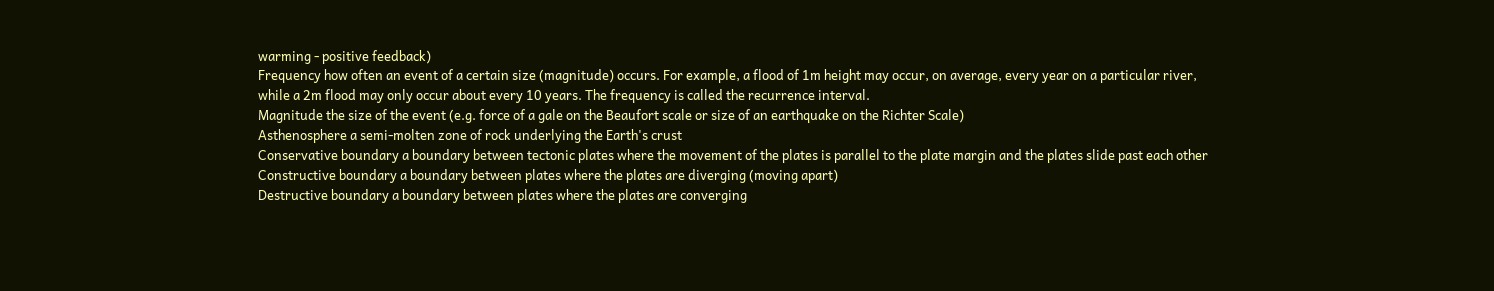warming - positive feedback)
Frequency how often an event of a certain size (magnitude) occurs. For example, a flood of 1m height may occur, on average, every year on a particular river, while a 2m flood may only occur about every 10 years. The frequency is called the recurrence interval.
Magnitude the size of the event (e.g. force of a gale on the Beaufort scale or size of an earthquake on the Richter Scale)
Asthenosphere a semi-molten zone of rock underlying the Earth's crust
Conservative boundary a boundary between tectonic plates where the movement of the plates is parallel to the plate margin and the plates slide past each other
Constructive boundary a boundary between plates where the plates are diverging (moving apart)
Destructive boundary a boundary between plates where the plates are converging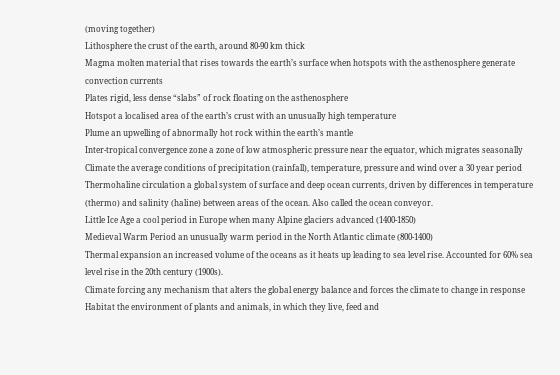(moving together)
Lithosphere the crust of the earth, around 80-90 km thick
Magma molten material that rises towards the earth’s surface when hotspots with the asthenosphere generate convection currents
Plates rigid, less dense “slabs” of rock floating on the asthenosphere
Hotspot a localised area of the earth’s crust with an unusually high temperature
Plume an upwelling of abnormally hot rock within the earth’s mantle
Inter-tropical convergence zone a zone of low atmospheric pressure near the equator, which migrates seasonally
Climate the average conditions of precipitation (rainfall), temperature, pressure and wind over a 30 year period
Thermohaline circulation a global system of surface and deep ocean currents, driven by differences in temperature (thermo) and salinity (haline) between areas of the ocean. Also called the ocean conveyor.
Little Ice Age a cool period in Europe when many Alpine glaciers advanced (1400-1850)
Medieval Warm Period an unusually warm period in the North Atlantic climate (800-1400)
Thermal expansion an increased volume of the oceans as it heats up leading to sea level rise. Accounted for 60% sea level rise in the 20th century (1900s).
Climate forcing any mechanism that alters the global energy balance and forces the climate to change in response
Habitat the environment of plants and animals, in which they live, feed and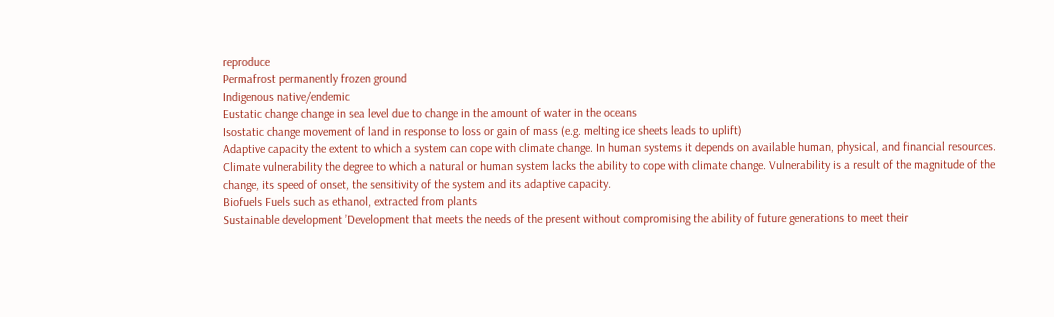reproduce
Permafrost permanently frozen ground
Indigenous native/endemic
Eustatic change change in sea level due to change in the amount of water in the oceans
Isostatic change movement of land in response to loss or gain of mass (e.g. melting ice sheets leads to uplift)
Adaptive capacity the extent to which a system can cope with climate change. In human systems it depends on available human, physical, and financial resources.
Climate vulnerability the degree to which a natural or human system lacks the ability to cope with climate change. Vulnerability is a result of the magnitude of the change, its speed of onset, the sensitivity of the system and its adaptive capacity.
Biofuels Fuels such as ethanol, extracted from plants
Sustainable development ’Development that meets the needs of the present without compromising the ability of future generations to meet their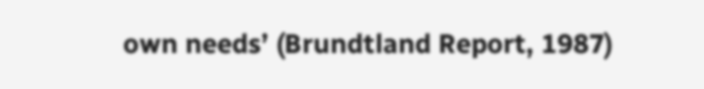own needs’ (Brundtland Report, 1987)